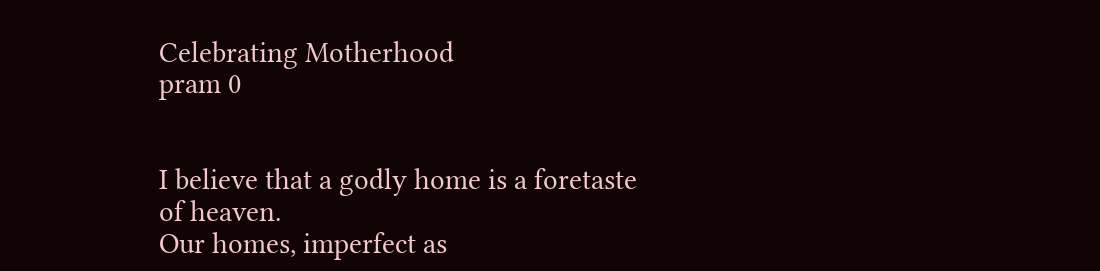Celebrating Motherhood
pram 0


I believe that a godly home is a foretaste of heaven.
Our homes, imperfect as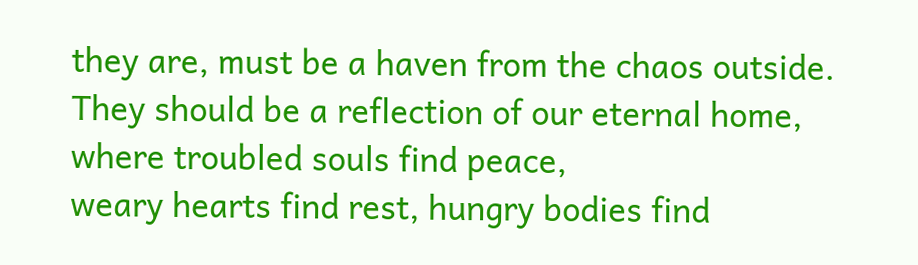they are, must be a haven from the chaos outside.
They should be a reflection of our eternal home, where troubled souls find peace,
weary hearts find rest, hungry bodies find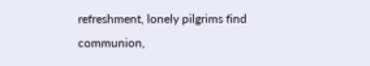refreshment, lonely pilgrims find communion,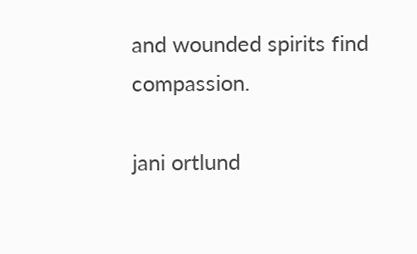and wounded spirits find compassion.

jani ortlund